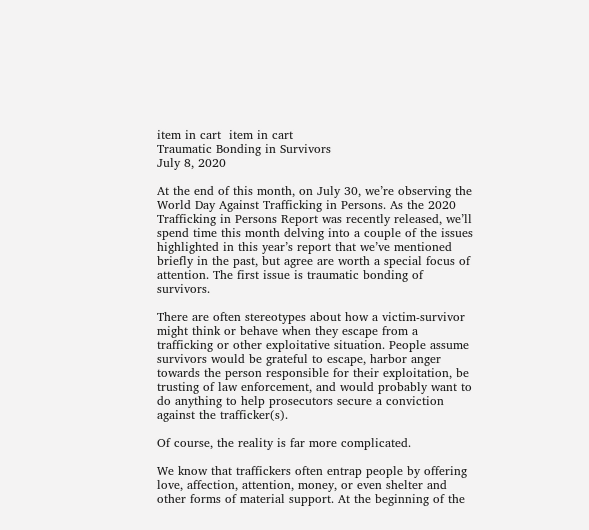item in cart  item in cart
Traumatic Bonding in Survivors
July 8, 2020

At the end of this month, on July 30, we’re observing the World Day Against Trafficking in Persons. As the 2020 Trafficking in Persons Report was recently released, we’ll spend time this month delving into a couple of the issues highlighted in this year’s report that we’ve mentioned briefly in the past, but agree are worth a special focus of attention. The first issue is traumatic bonding of survivors.

There are often stereotypes about how a victim-survivor might think or behave when they escape from a trafficking or other exploitative situation. People assume survivors would be grateful to escape, harbor anger towards the person responsible for their exploitation, be trusting of law enforcement, and would probably want to do anything to help prosecutors secure a conviction against the trafficker(s).

Of course, the reality is far more complicated.

We know that traffickers often entrap people by offering love, affection, attention, money, or even shelter and other forms of material support. At the beginning of the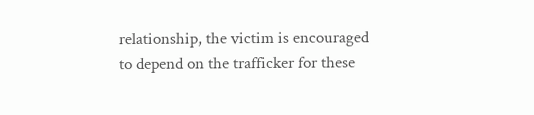relationship, the victim is encouraged to depend on the trafficker for these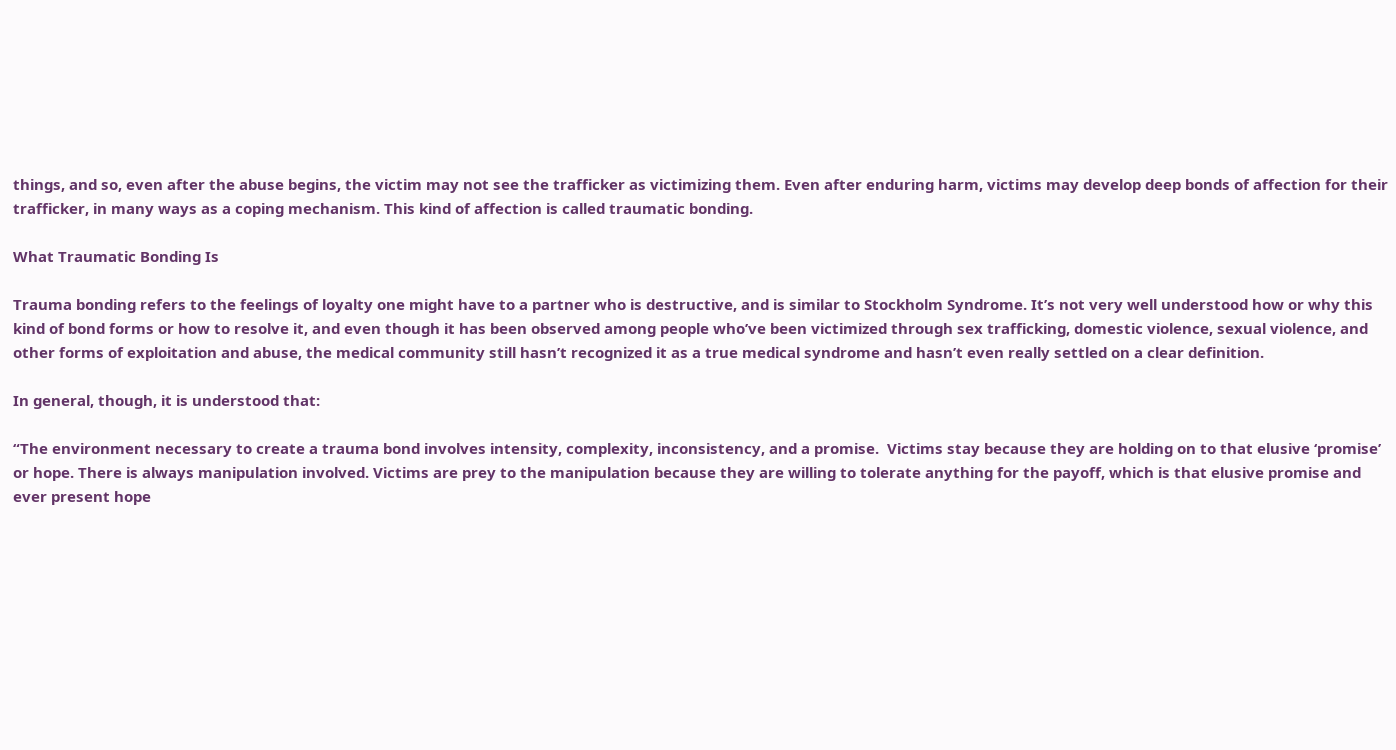things, and so, even after the abuse begins, the victim may not see the trafficker as victimizing them. Even after enduring harm, victims may develop deep bonds of affection for their trafficker, in many ways as a coping mechanism. This kind of affection is called traumatic bonding.

What Traumatic Bonding Is

Trauma bonding refers to the feelings of loyalty one might have to a partner who is destructive, and is similar to Stockholm Syndrome. It’s not very well understood how or why this kind of bond forms or how to resolve it, and even though it has been observed among people who’ve been victimized through sex trafficking, domestic violence, sexual violence, and other forms of exploitation and abuse, the medical community still hasn’t recognized it as a true medical syndrome and hasn’t even really settled on a clear definition.

In general, though, it is understood that:

“The environment necessary to create a trauma bond involves intensity, complexity, inconsistency, and a promise.  Victims stay because they are holding on to that elusive ‘promise’ or hope. There is always manipulation involved. Victims are prey to the manipulation because they are willing to tolerate anything for the payoff, which is that elusive promise and ever present hope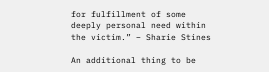for fulfillment of some deeply personal need within the victim.” – Sharie Stines

An additional thing to be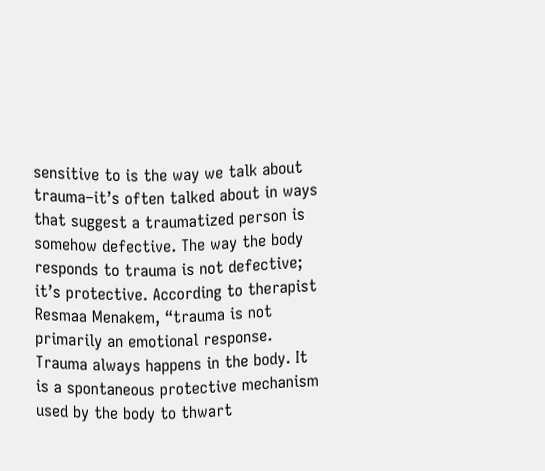sensitive to is the way we talk about trauma–it’s often talked about in ways that suggest a traumatized person is somehow defective. The way the body responds to trauma is not defective; it’s protective. According to therapist Resmaa Menakem, “trauma is not primarily an emotional response. Trauma always happens in the body. It is a spontaneous protective mechanism used by the body to thwart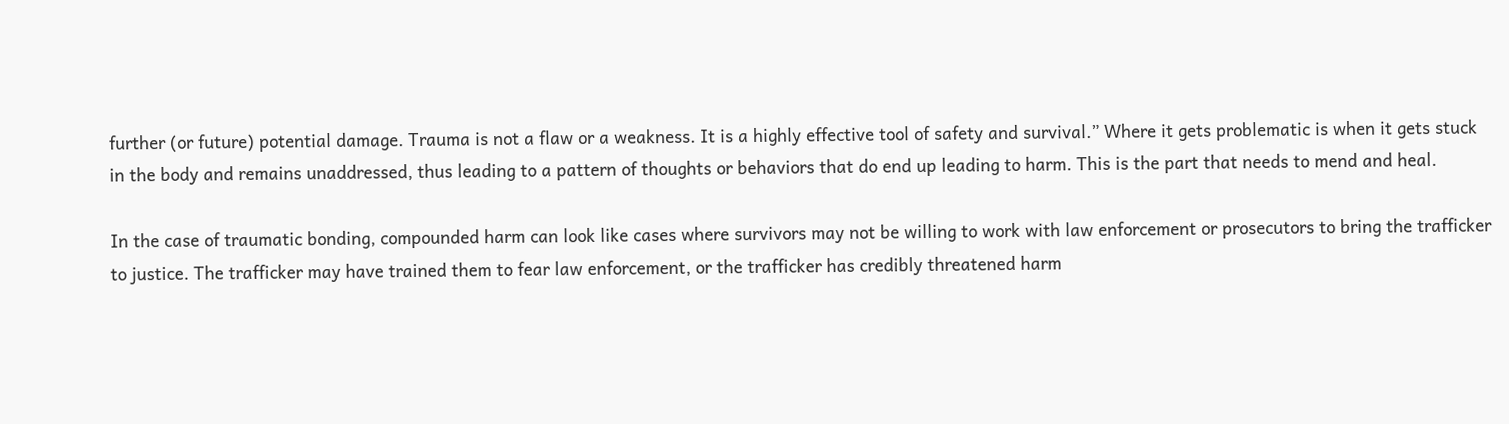further (or future) potential damage. Trauma is not a flaw or a weakness. It is a highly effective tool of safety and survival.” Where it gets problematic is when it gets stuck in the body and remains unaddressed, thus leading to a pattern of thoughts or behaviors that do end up leading to harm. This is the part that needs to mend and heal.

In the case of traumatic bonding, compounded harm can look like cases where survivors may not be willing to work with law enforcement or prosecutors to bring the trafficker to justice. The trafficker may have trained them to fear law enforcement, or the trafficker has credibly threatened harm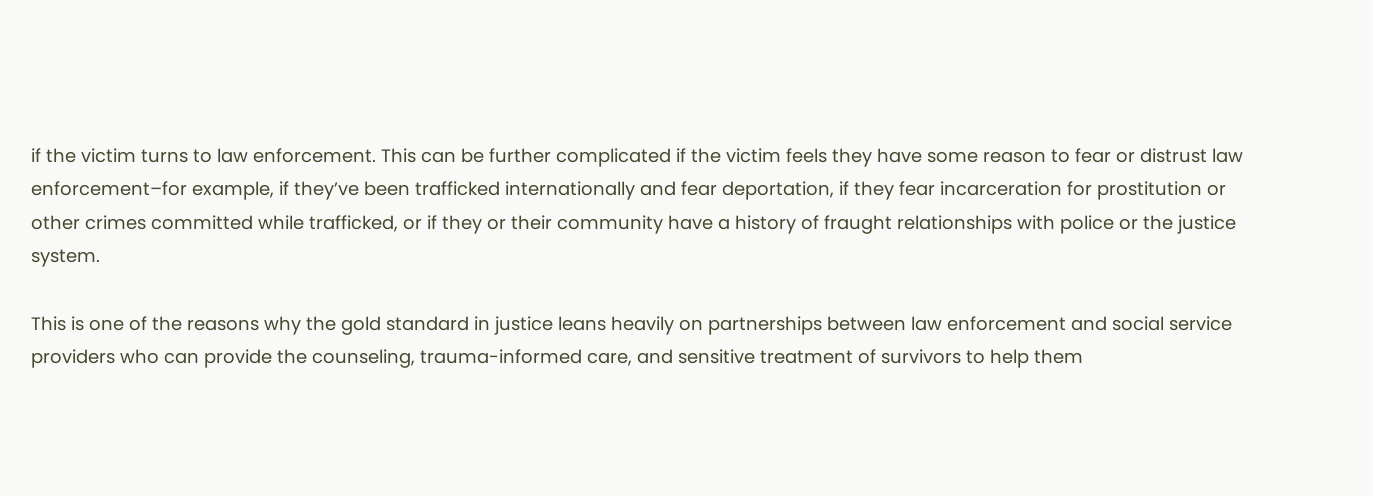if the victim turns to law enforcement. This can be further complicated if the victim feels they have some reason to fear or distrust law enforcement–for example, if they’ve been trafficked internationally and fear deportation, if they fear incarceration for prostitution or other crimes committed while trafficked, or if they or their community have a history of fraught relationships with police or the justice system.

This is one of the reasons why the gold standard in justice leans heavily on partnerships between law enforcement and social service providers who can provide the counseling, trauma-informed care, and sensitive treatment of survivors to help them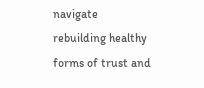navigate rebuilding healthy forms of trust and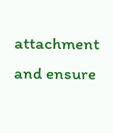attachment and ensure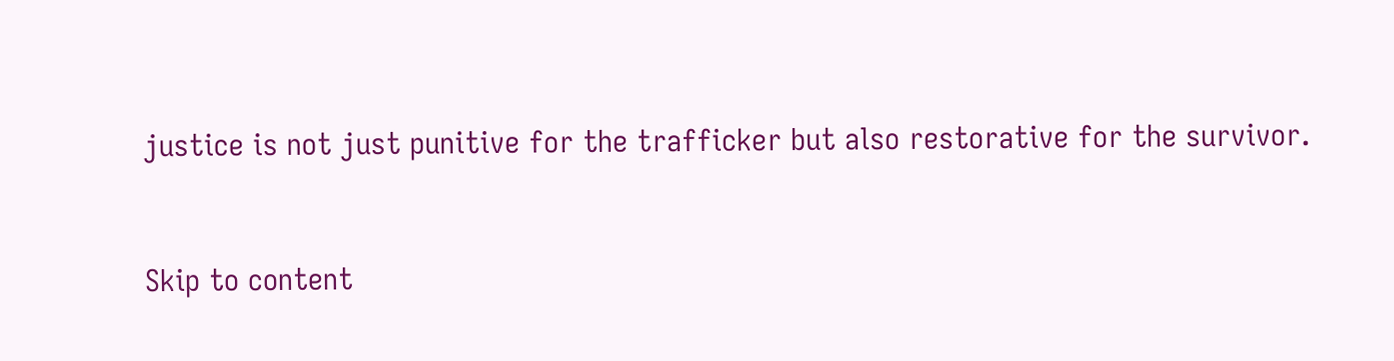justice is not just punitive for the trafficker but also restorative for the survivor.


Skip to content